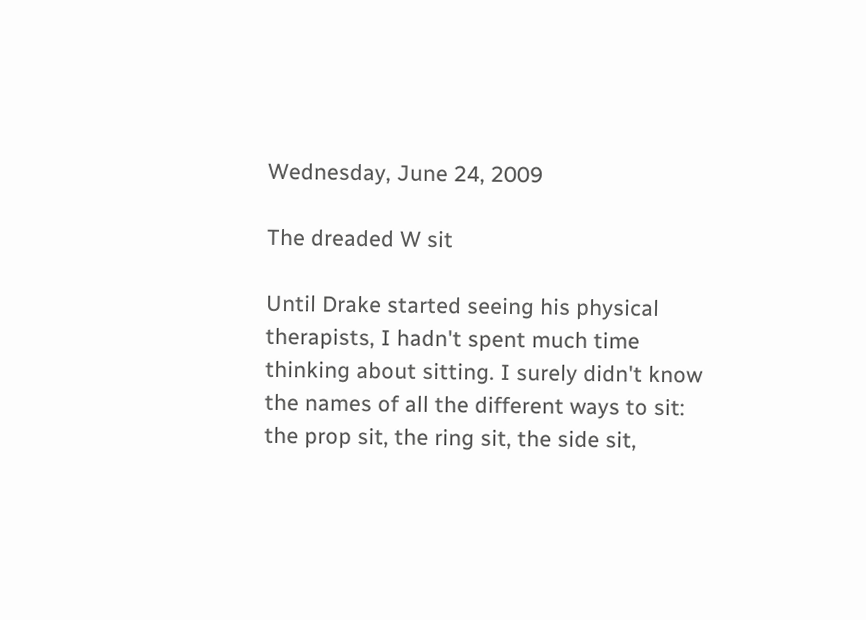Wednesday, June 24, 2009

The dreaded W sit

Until Drake started seeing his physical therapists, I hadn't spent much time thinking about sitting. I surely didn't know the names of all the different ways to sit: the prop sit, the ring sit, the side sit,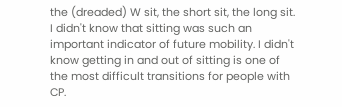the (dreaded) W sit, the short sit, the long sit. I didn't know that sitting was such an important indicator of future mobility. I didn't know getting in and out of sitting is one of the most difficult transitions for people with CP.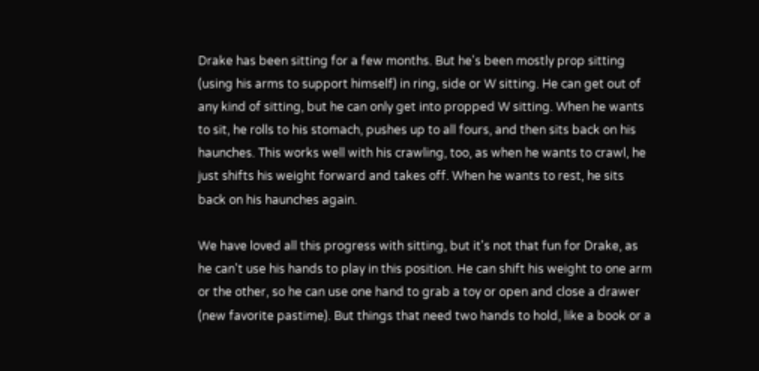Drake has been sitting for a few months. But he's been mostly prop sitting (using his arms to support himself) in ring, side or W sitting. He can get out of any kind of sitting, but he can only get into propped W sitting. When he wants to sit, he rolls to his stomach, pushes up to all fours, and then sits back on his haunches. This works well with his crawling, too, as when he wants to crawl, he just shifts his weight forward and takes off. When he wants to rest, he sits back on his haunches again.

We have loved all this progress with sitting, but it's not that fun for Drake, as he can't use his hands to play in this position. He can shift his weight to one arm or the other, so he can use one hand to grab a toy or open and close a drawer (new favorite pastime). But things that need two hands to hold, like a book or a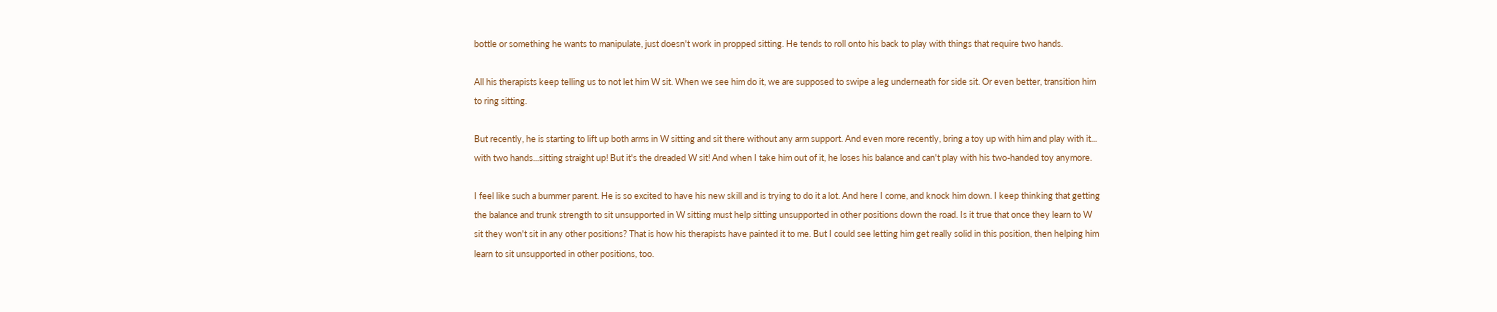bottle or something he wants to manipulate, just doesn't work in propped sitting. He tends to roll onto his back to play with things that require two hands.

All his therapists keep telling us to not let him W sit. When we see him do it, we are supposed to swipe a leg underneath for side sit. Or even better, transition him to ring sitting.

But recently, he is starting to lift up both arms in W sitting and sit there without any arm support. And even more recently, bring a toy up with him and play with it... with two hands...sitting straight up! But it's the dreaded W sit! And when I take him out of it, he loses his balance and can't play with his two-handed toy anymore.

I feel like such a bummer parent. He is so excited to have his new skill and is trying to do it a lot. And here I come, and knock him down. I keep thinking that getting the balance and trunk strength to sit unsupported in W sitting must help sitting unsupported in other positions down the road. Is it true that once they learn to W sit they won't sit in any other positions? That is how his therapists have painted it to me. But I could see letting him get really solid in this position, then helping him learn to sit unsupported in other positions, too.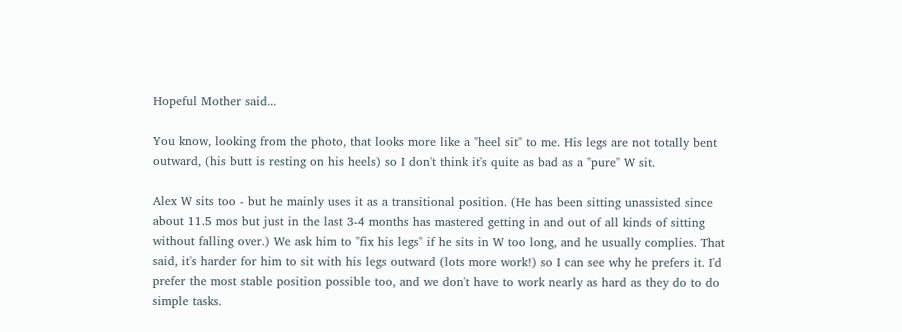Hopeful Mother said...

You know, looking from the photo, that looks more like a "heel sit" to me. His legs are not totally bent outward, (his butt is resting on his heels) so I don't think it's quite as bad as a "pure" W sit.

Alex W sits too - but he mainly uses it as a transitional position. (He has been sitting unassisted since about 11.5 mos but just in the last 3-4 months has mastered getting in and out of all kinds of sitting without falling over.) We ask him to "fix his legs" if he sits in W too long, and he usually complies. That said, it's harder for him to sit with his legs outward (lots more work!) so I can see why he prefers it. I'd prefer the most stable position possible too, and we don't have to work nearly as hard as they do to do simple tasks.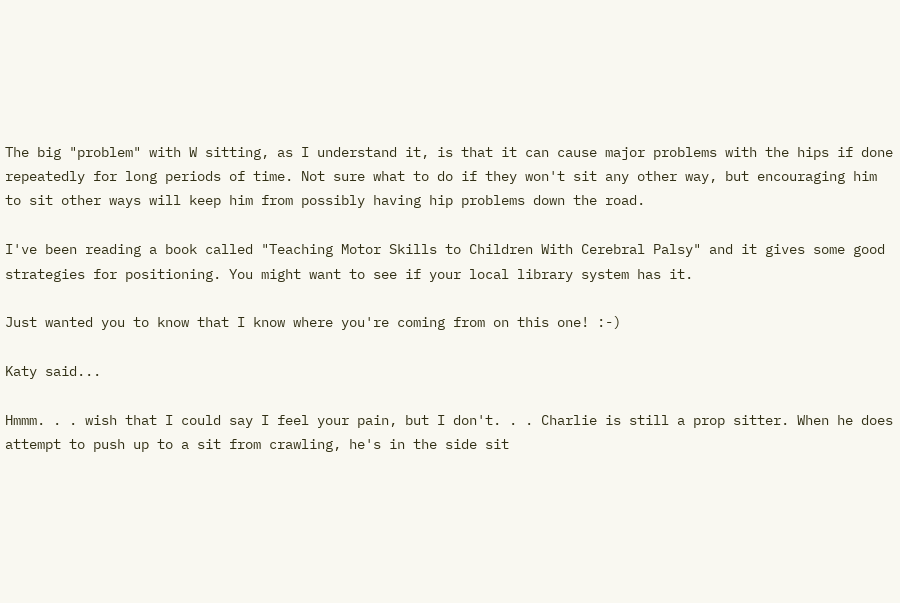The big "problem" with W sitting, as I understand it, is that it can cause major problems with the hips if done repeatedly for long periods of time. Not sure what to do if they won't sit any other way, but encouraging him to sit other ways will keep him from possibly having hip problems down the road.

I've been reading a book called "Teaching Motor Skills to Children With Cerebral Palsy" and it gives some good strategies for positioning. You might want to see if your local library system has it.

Just wanted you to know that I know where you're coming from on this one! :-)

Katy said...

Hmmm. . . wish that I could say I feel your pain, but I don't. . . Charlie is still a prop sitter. When he does attempt to push up to a sit from crawling, he's in the side sit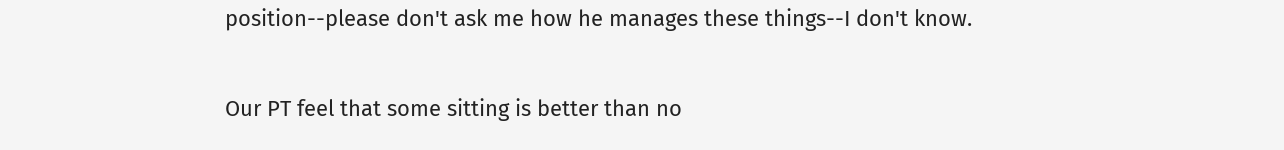position--please don't ask me how he manages these things--I don't know.

Our PT feel that some sitting is better than no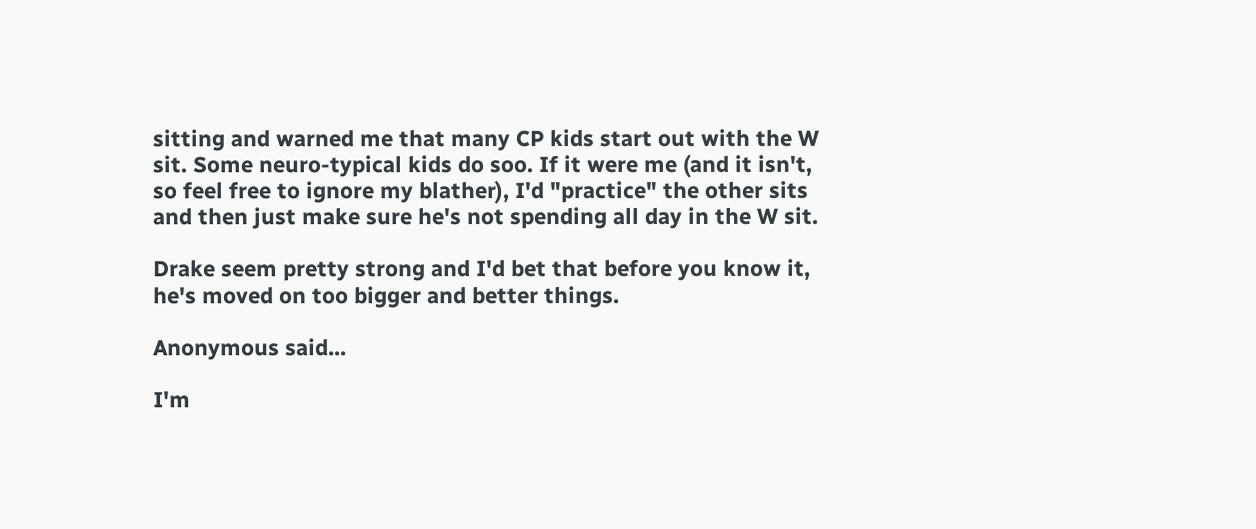sitting and warned me that many CP kids start out with the W sit. Some neuro-typical kids do soo. If it were me (and it isn't, so feel free to ignore my blather), I'd "practice" the other sits and then just make sure he's not spending all day in the W sit.

Drake seem pretty strong and I'd bet that before you know it, he's moved on too bigger and better things.

Anonymous said...

I'm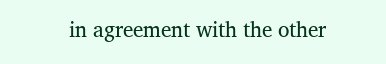in agreement with the other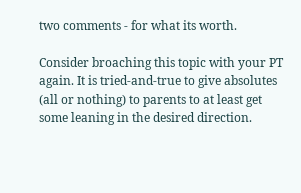two comments - for what its worth.

Consider broaching this topic with your PT again. It is tried-and-true to give absolutes (all or nothing) to parents to at least get some leaning in the desired direction.